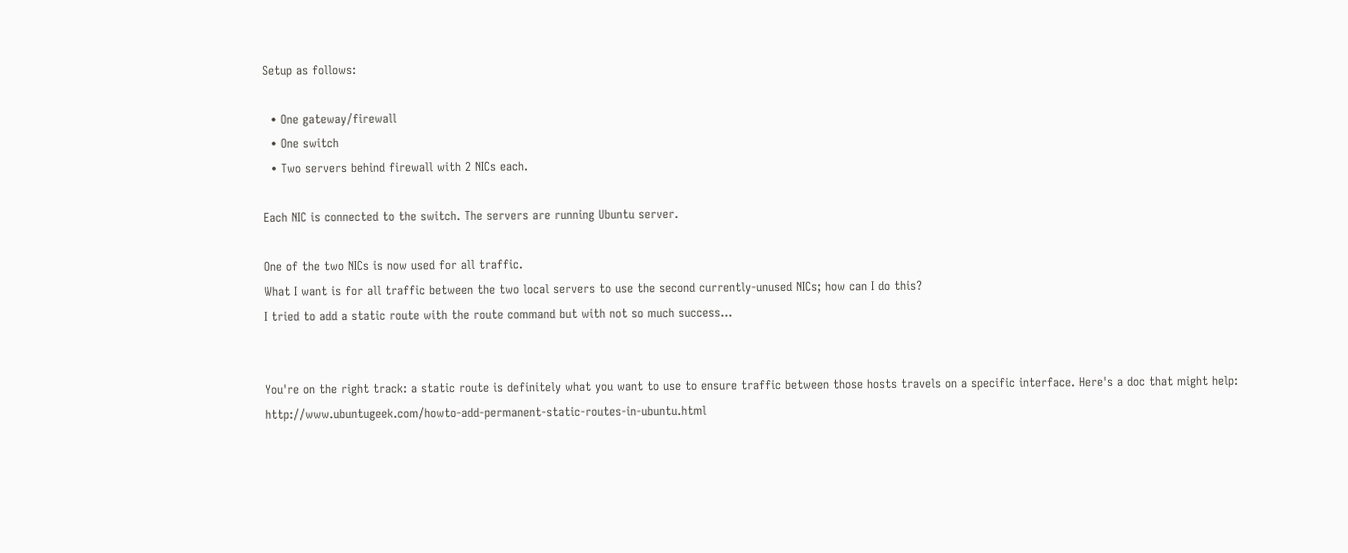Setup as follows:

  • One gateway/firewall
  • One switch
  • Two servers behind firewall with 2 NICs each.

Each NIC is connected to the switch. The servers are running Ubuntu server.

One of the two NICs is now used for all traffic.
What I want is for all traffic between the two local servers to use the second currently-unused NICs; how can I do this?
I tried to add a static route with the route command but with not so much success...


You're on the right track: a static route is definitely what you want to use to ensure traffic between those hosts travels on a specific interface. Here's a doc that might help: http://www.ubuntugeek.com/howto-add-permanent-static-routes-in-ubuntu.html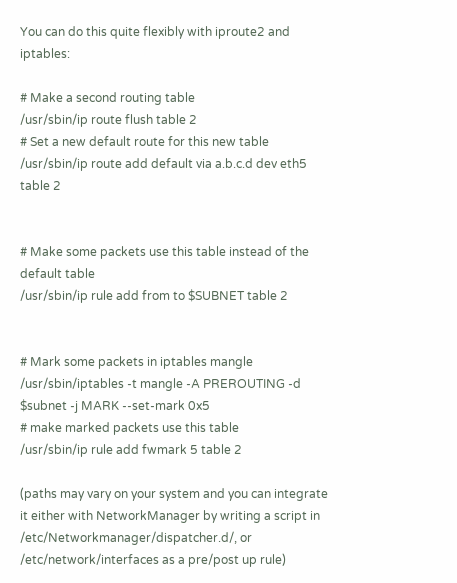You can do this quite flexibly with iproute2 and iptables:

# Make a second routing table
/usr/sbin/ip route flush table 2
# Set a new default route for this new table
/usr/sbin/ip route add default via a.b.c.d dev eth5 table 2


# Make some packets use this table instead of the default table
/usr/sbin/ip rule add from to $SUBNET table 2


# Mark some packets in iptables mangle
/usr/sbin/iptables -t mangle -A PREROUTING -d $subnet -j MARK --set-mark 0x5
# make marked packets use this table
/usr/sbin/ip rule add fwmark 5 table 2

(paths may vary on your system and you can integrate it either with NetworkManager by writing a script in /etc/Networkmanager/dispatcher.d/, or /etc/network/interfaces as a pre/post up rule)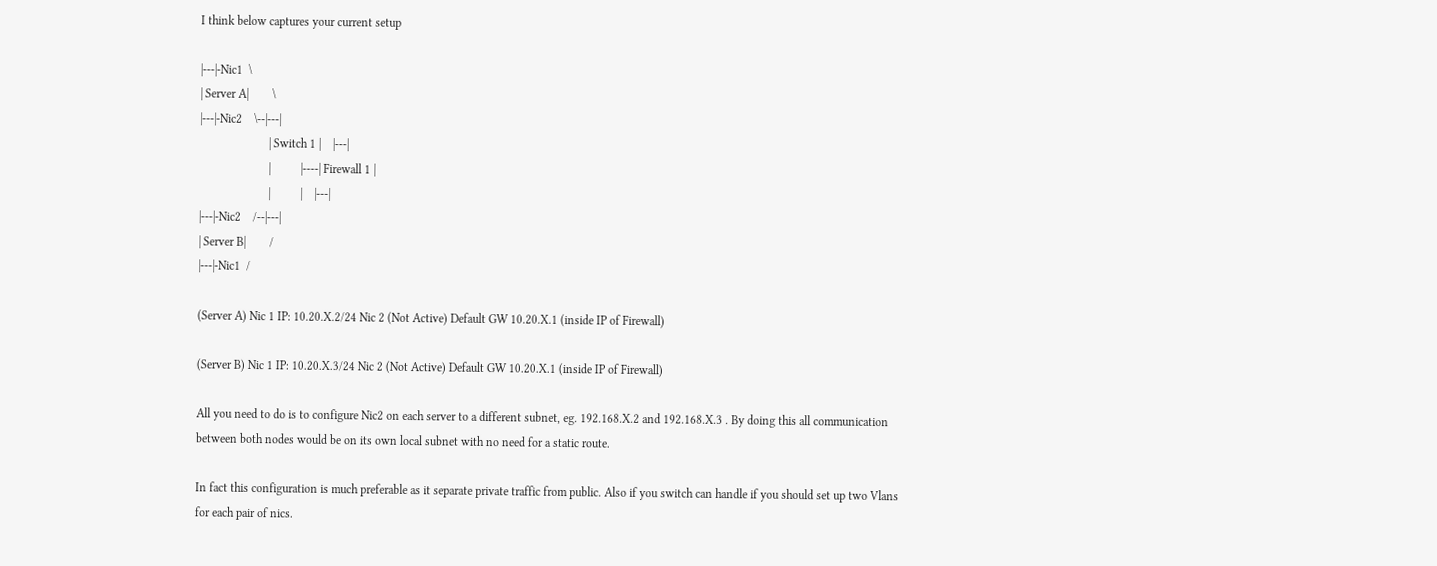I think below captures your current setup

|---|-Nic1  \
| Server A|        \
|---|-Nic2    \--|---|
                       | Switch 1 |    |---|
                       |          |----| Firewall 1 |
                       |          |    |---|
|---|-Nic2    /--|---|
| Server B|        /
|---|-Nic1  /

(Server A) Nic 1 IP: 10.20.X.2/24 Nic 2 (Not Active) Default GW 10.20.X.1 (inside IP of Firewall)

(Server B) Nic 1 IP: 10.20.X.3/24 Nic 2 (Not Active) Default GW 10.20.X.1 (inside IP of Firewall)

All you need to do is to configure Nic2 on each server to a different subnet, eg. 192.168.X.2 and 192.168.X.3 . By doing this all communication between both nodes would be on its own local subnet with no need for a static route.

In fact this configuration is much preferable as it separate private traffic from public. Also if you switch can handle if you should set up two Vlans for each pair of nics.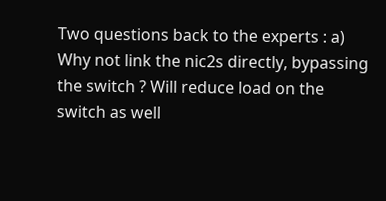Two questions back to the experts : a) Why not link the nic2s directly, bypassing the switch ? Will reduce load on the switch as well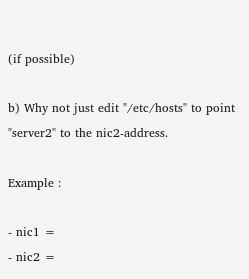(if possible)

b) Why not just edit "/etc/hosts" to point "server2" to the nic2-address.

Example :

- nic1 =
- nic2 =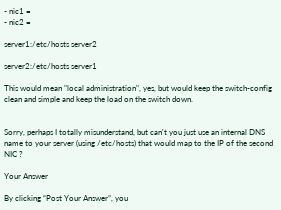- nic1 =
- nic2 =

server1:/etc/hosts server2

server2:/etc/hosts server1

This would mean "local administration", yes, but would keep the switch-config clean and simple and keep the load on the switch down.


Sorry, perhaps I totally misunderstand, but can't you just use an internal DNS name to your server (using /etc/hosts) that would map to the IP of the second NIC ?

Your Answer

By clicking “Post Your Answer”, you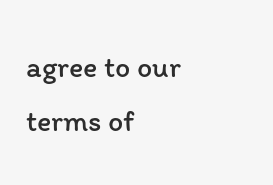agree to our terms of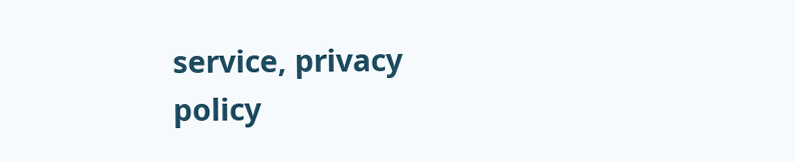service, privacy policy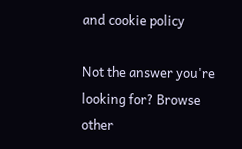and cookie policy

Not the answer you're looking for? Browse other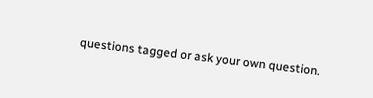questions tagged or ask your own question.